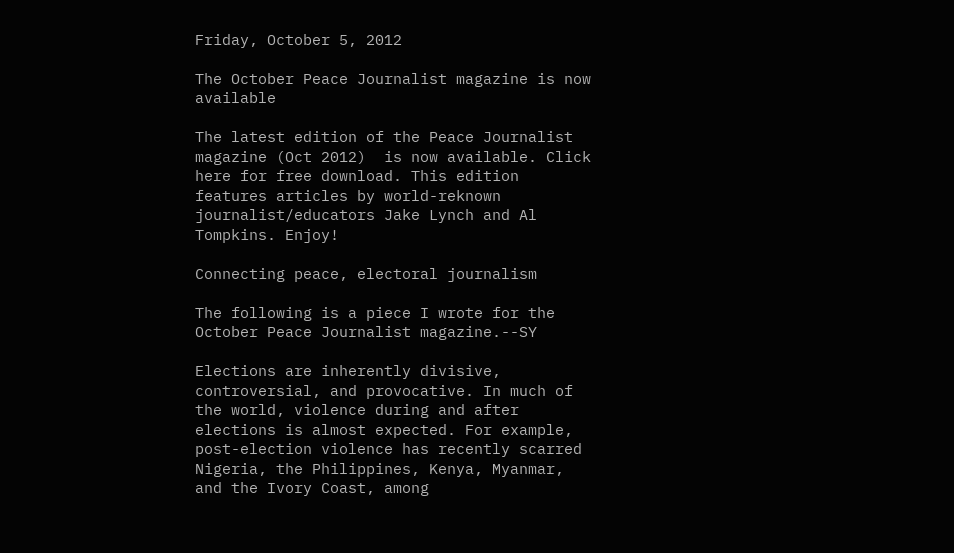Friday, October 5, 2012

The October Peace Journalist magazine is now available

The latest edition of the Peace Journalist magazine (Oct 2012)  is now available. Click here for free download. This edition features articles by world-reknown journalist/educators Jake Lynch and Al Tompkins. Enjoy!

Connecting peace, electoral journalism

The following is a piece I wrote for the October Peace Journalist magazine.--SY

Elections are inherently divisive, controversial, and provocative. In much of the world, violence during and after elections is almost expected. For example, post-election violence has recently scarred Nigeria, the Philippines, Kenya, Myanmar, and the Ivory Coast, among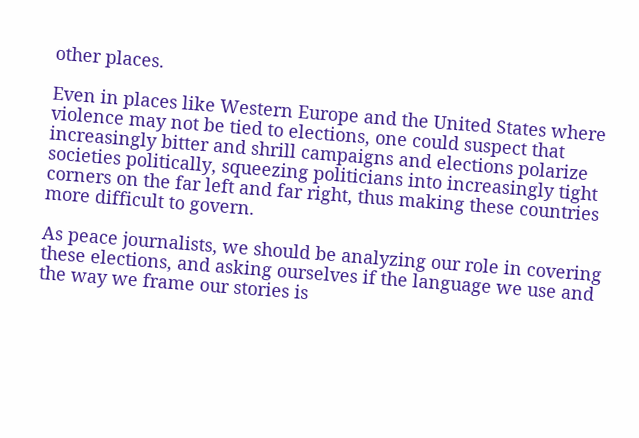other places.

Even in places like Western Europe and the United States where violence may not be tied to elections, one could suspect that increasingly bitter and shrill campaigns and elections polarize societies politically, squeezing politicians into increasingly tight corners on the far left and far right, thus making these countries more difficult to govern.

As peace journalists, we should be analyzing our role in covering these elections, and asking ourselves if the language we use and the way we frame our stories is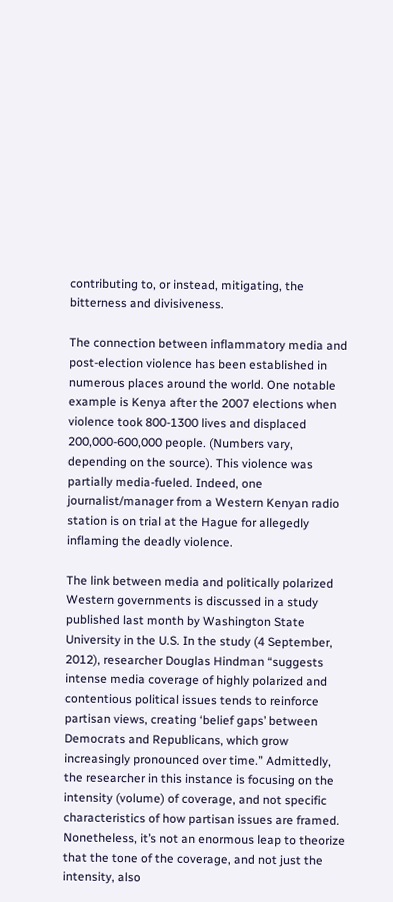contributing to, or instead, mitigating, the bitterness and divisiveness.

The connection between inflammatory media and post-election violence has been established in numerous places around the world. One notable example is Kenya after the 2007 elections when violence took 800-1300 lives and displaced 200,000-600,000 people. (Numbers vary, depending on the source). This violence was partially media-fueled. Indeed, one journalist/manager from a Western Kenyan radio station is on trial at the Hague for allegedly inflaming the deadly violence.

The link between media and politically polarized Western governments is discussed in a study published last month by Washington State University in the U.S. In the study (4 September, 2012), researcher Douglas Hindman “suggests intense media coverage of highly polarized and contentious political issues tends to reinforce partisan views, creating ‘belief gaps’ between Democrats and Republicans, which grow increasingly pronounced over time.” Admittedly, the researcher in this instance is focusing on the intensity (volume) of coverage, and not specific characteristics of how partisan issues are framed. Nonetheless, it’s not an enormous leap to theorize that the tone of the coverage, and not just the intensity, also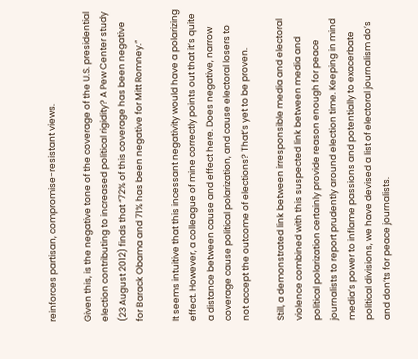reinforces partisan, compromise-resistant views.

Given this, is the negative tone of the coverage of the U.S. presidential election contributing to increased political rigidity? A Pew Center study (23 August 2012) finds that “72% of this coverage has been negative for Barack Obama and 71% has been negative for Mitt Romney.”

It seems intuitive that this incessant negativity would have a polarizing effect. However, a colleague of mine correctly points out that it’s quite a distance between cause and effect here. Does negative, narrow coverage cause political polarization, and cause electoral losers to not accept the outcome of elections? That’s yet to be proven.

Still, a demonstrated link between irresponsible media and electoral violence combined with this suspected link between media and political polarization certainly provide reason enough for peace journalists to report prudently around election time. Keeping in mind media’s power to inflame passions and potentially to exacerbate political divisions, we have devised a list of electoral journalism do’s and don’ts for peace journalists.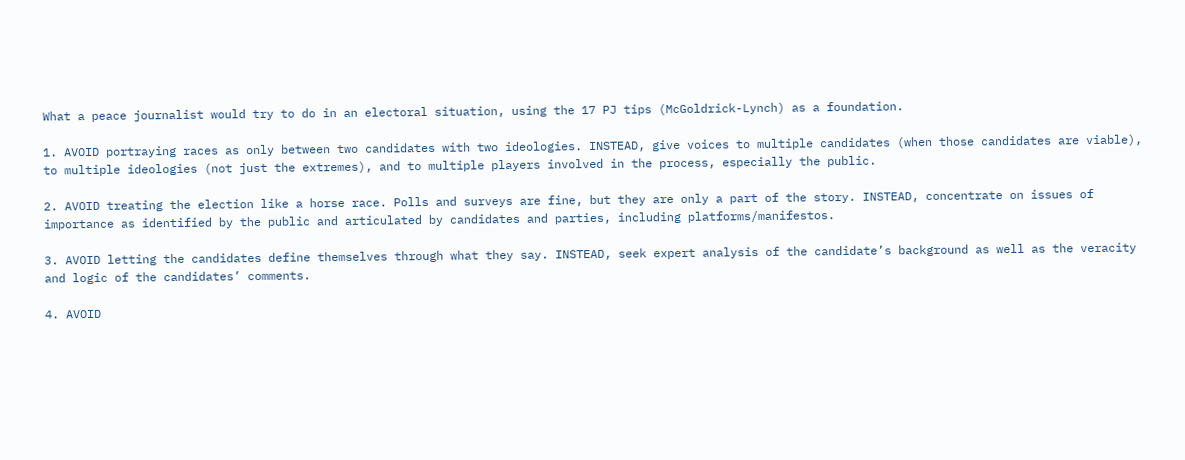What a peace journalist would try to do in an electoral situation, using the 17 PJ tips (McGoldrick-Lynch) as a foundation.

1. AVOID portraying races as only between two candidates with two ideologies. INSTEAD, give voices to multiple candidates (when those candidates are viable), to multiple ideologies (not just the extremes), and to multiple players involved in the process, especially the public.

2. AVOID treating the election like a horse race. Polls and surveys are fine, but they are only a part of the story. INSTEAD, concentrate on issues of importance as identified by the public and articulated by candidates and parties, including platforms/manifestos.

3. AVOID letting the candidates define themselves through what they say. INSTEAD, seek expert analysis of the candidate’s background as well as the veracity and logic of the candidates’ comments.

4. AVOID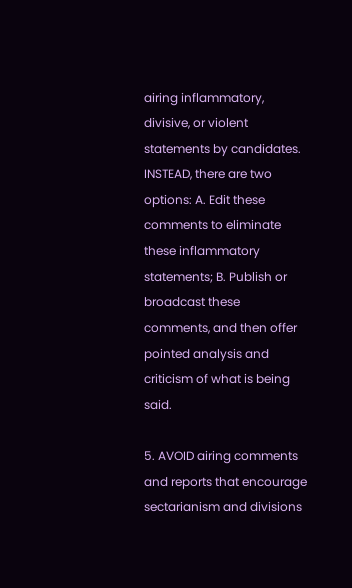airing inflammatory, divisive, or violent statements by candidates. INSTEAD, there are two options: A. Edit these comments to eliminate these inflammatory statements; B. Publish or broadcast these comments, and then offer pointed analysis and criticism of what is being said.

5. AVOID airing comments and reports that encourage sectarianism and divisions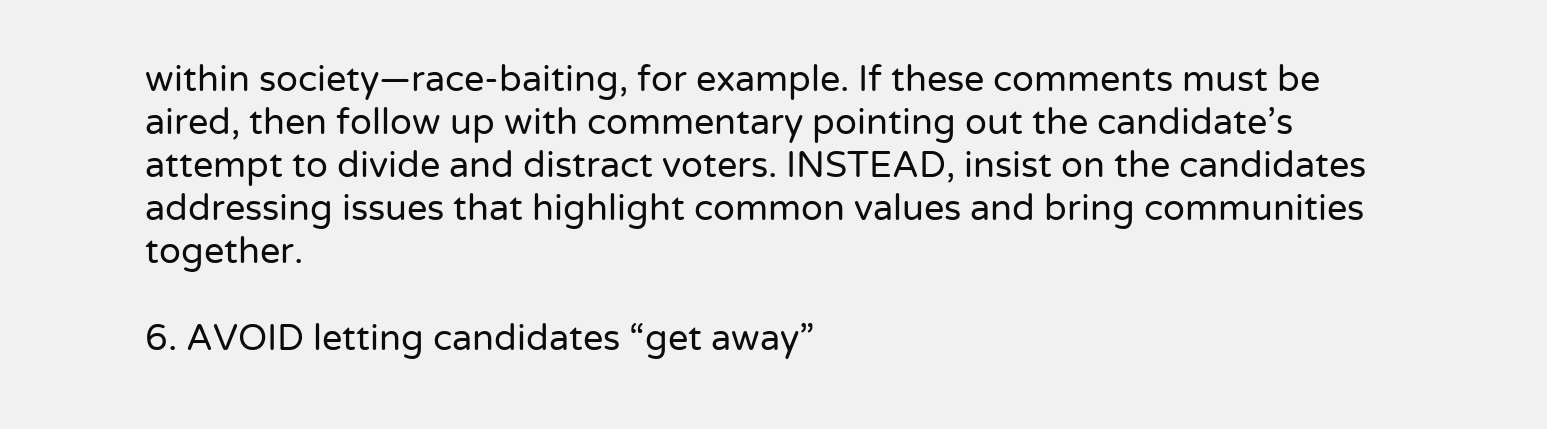within society—race-baiting, for example. If these comments must be aired, then follow up with commentary pointing out the candidate’s attempt to divide and distract voters. INSTEAD, insist on the candidates addressing issues that highlight common values and bring communities together.

6. AVOID letting candidates “get away”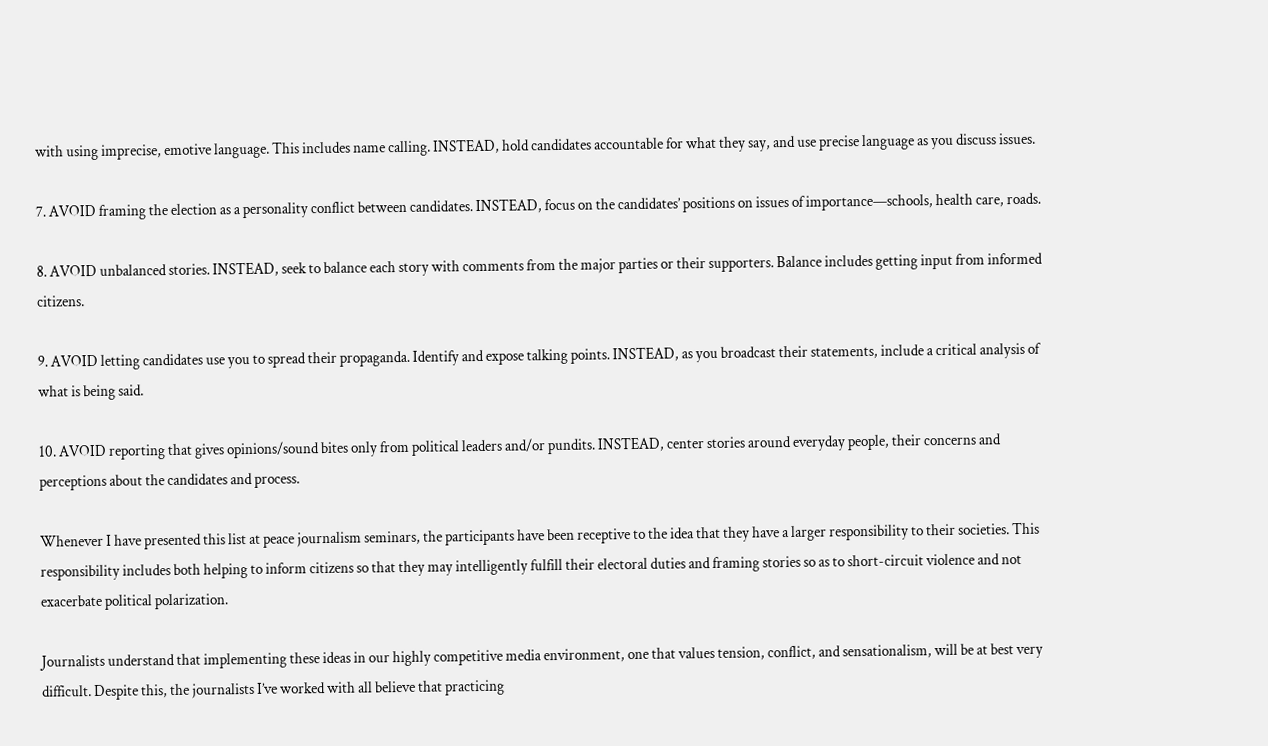with using imprecise, emotive language. This includes name calling. INSTEAD, hold candidates accountable for what they say, and use precise language as you discuss issues.

7. AVOID framing the election as a personality conflict between candidates. INSTEAD, focus on the candidates’ positions on issues of importance—schools, health care, roads.

8. AVOID unbalanced stories. INSTEAD, seek to balance each story with comments from the major parties or their supporters. Balance includes getting input from informed citizens.

9. AVOID letting candidates use you to spread their propaganda. Identify and expose talking points. INSTEAD, as you broadcast their statements, include a critical analysis of what is being said.

10. AVOID reporting that gives opinions/sound bites only from political leaders and/or pundits. INSTEAD, center stories around everyday people, their concerns and perceptions about the candidates and process.

Whenever I have presented this list at peace journalism seminars, the participants have been receptive to the idea that they have a larger responsibility to their societies. This responsibility includes both helping to inform citizens so that they may intelligently fulfill their electoral duties and framing stories so as to short-circuit violence and not exacerbate political polarization.

Journalists understand that implementing these ideas in our highly competitive media environment, one that values tension, conflict, and sensationalism, will be at best very difficult. Despite this, the journalists I’ve worked with all believe that practicing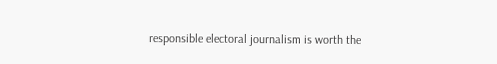responsible electoral journalism is worth the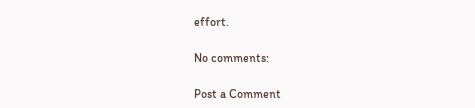effort.

No comments:

Post a Comment